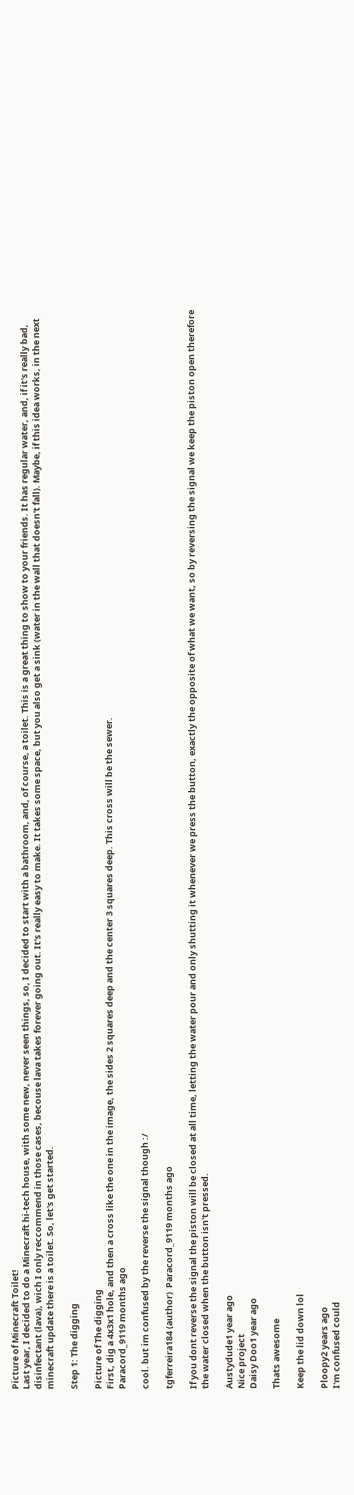Picture of Minecraft Toilet!
Last year, I decided to do a Minecraft hi-tech house, with some new, never seen things, so, I decided to start with a bathroom, and, of course, a toilet. This is a great thing to show to your friends. It has regular water, and, if it's really bad, disinfectant (lava), wich I only reccommend in those cases, becouse lava takes forever going out. It's really easy to make. It takes some space, but you also get a sink (water in the wall that doesn't fall). Maybe, if this idea works, in the next minecraft update there is a toilet. So, let's get started.

Step 1: The digging

Picture of The digging
First, dig a 4x3x1 hole, and then a cross like the one in the image, the sides 2 squares deep and the center 3 squares deep. This cross will be the sewer.
Paracord_9119 months ago

cool. but im confused by the reverse the signal though :/

tgferreira184 (author)  Paracord_9119 months ago

If you dont reverse the signal the piston will be closed at all time, letting the water pour and only shutting it whenever we press the button, exactly the opposite of what we want, so by reversing the signal we keep the piston open therefore the water closed when the button isn't pressed.

Austydude1 year ago
Nice project
Daisy Doo1 year ago

Thats awesome

Keep the lid down lol

Ploopy2 years ago
I'm confused could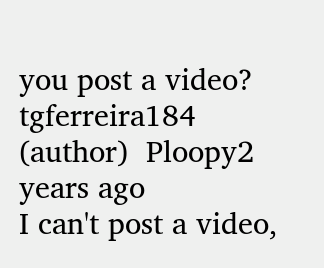you post a video?
tgferreira184 (author)  Ploopy2 years ago
I can't post a video,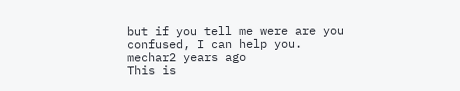but if you tell me were are you confused, I can help you.
mechar2 years ago
This is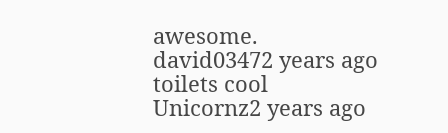awesome.
david03472 years ago
toilets cool
Unicornz2 years ago